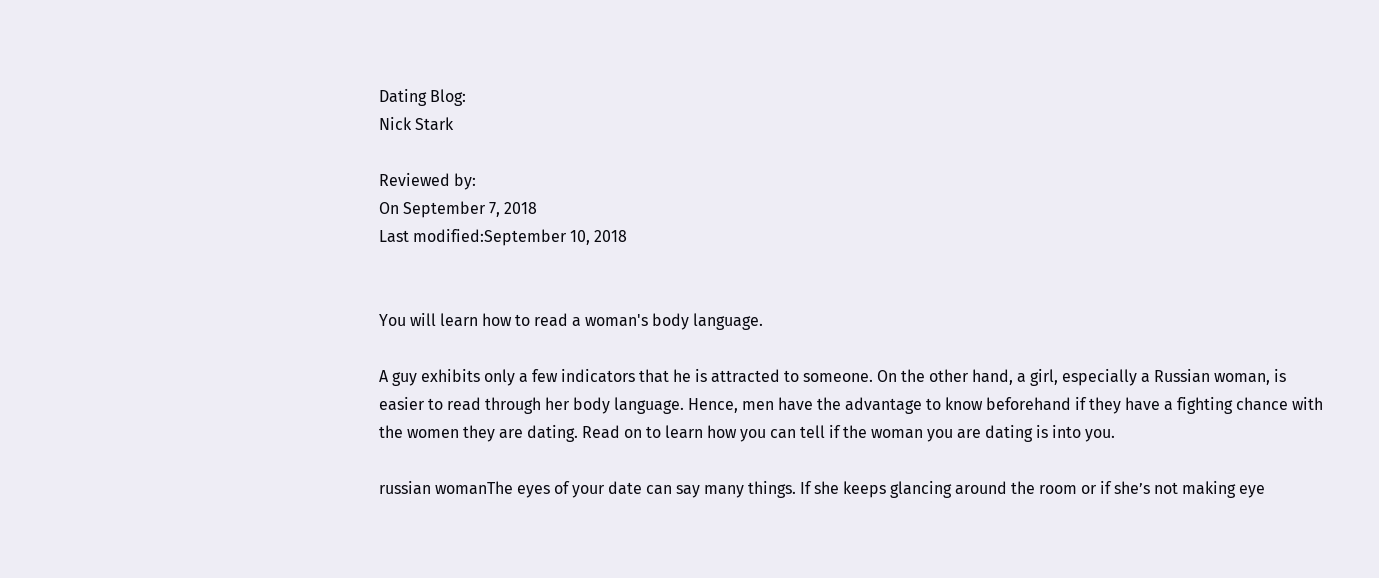Dating Blog:
Nick Stark

Reviewed by:
On September 7, 2018
Last modified:September 10, 2018


You will learn how to read a woman's body language.

A guy exhibits only a few indicators that he is attracted to someone. On the other hand, a girl, especially a Russian woman, is easier to read through her body language. Hence, men have the advantage to know beforehand if they have a fighting chance with the women they are dating. Read on to learn how you can tell if the woman you are dating is into you.

russian womanThe eyes of your date can say many things. If she keeps glancing around the room or if she’s not making eye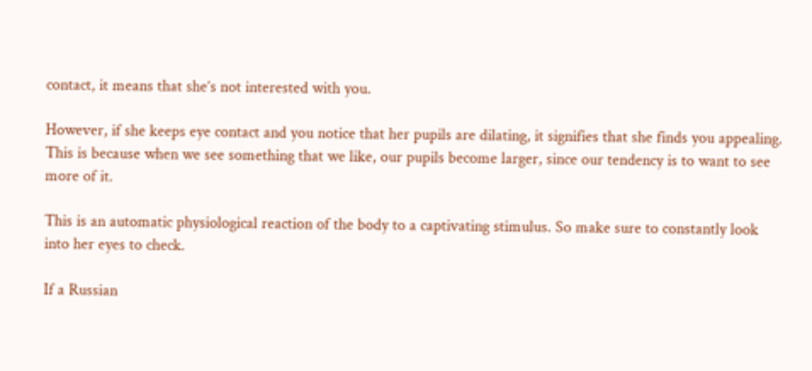contact, it means that she’s not interested with you.

However, if she keeps eye contact and you notice that her pupils are dilating, it signifies that she finds you appealing. This is because when we see something that we like, our pupils become larger, since our tendency is to want to see more of it.

This is an automatic physiological reaction of the body to a captivating stimulus. So make sure to constantly look into her eyes to check.

If a Russian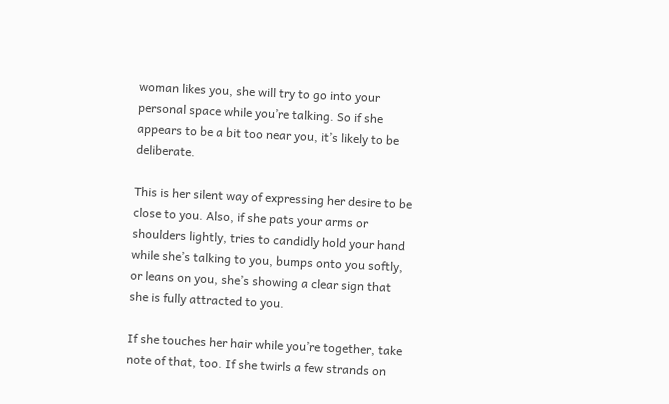woman likes you, she will try to go into your personal space while you’re talking. So if she appears to be a bit too near you, it’s likely to be deliberate.

This is her silent way of expressing her desire to be close to you. Also, if she pats your arms or shoulders lightly, tries to candidly hold your hand while she’s talking to you, bumps onto you softly, or leans on you, she’s showing a clear sign that she is fully attracted to you.

If she touches her hair while you’re together, take note of that, too. If she twirls a few strands on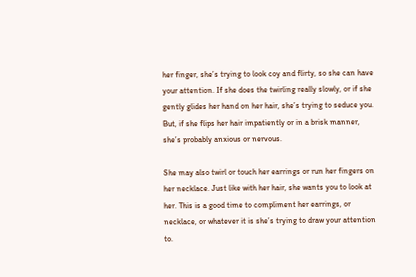her finger, she’s trying to look coy and flirty, so she can have your attention. If she does the twirling really slowly, or if she gently glides her hand on her hair, she’s trying to seduce you. But, if she flips her hair impatiently or in a brisk manner, she’s probably anxious or nervous.

She may also twirl or touch her earrings or run her fingers on her necklace. Just like with her hair, she wants you to look at her. This is a good time to compliment her earrings, or necklace, or whatever it is she’s trying to draw your attention to.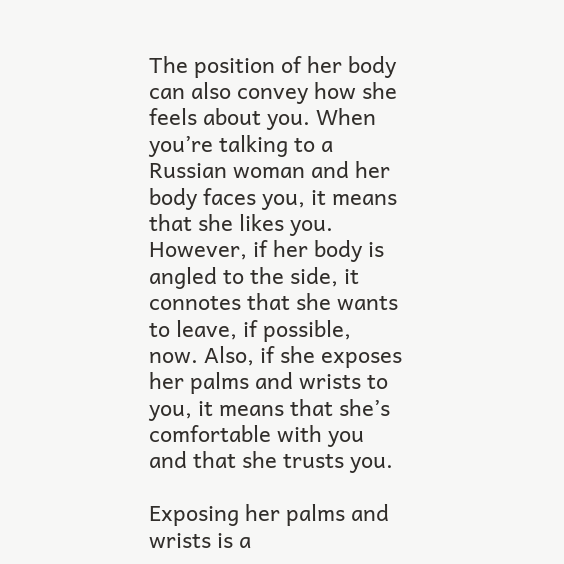The position of her body can also convey how she feels about you. When you’re talking to a Russian woman and her body faces you, it means that she likes you. However, if her body is angled to the side, it connotes that she wants to leave, if possible, now. Also, if she exposes her palms and wrists to you, it means that she’s comfortable with you and that she trusts you.

Exposing her palms and wrists is a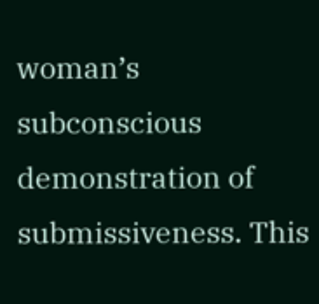woman’s subconscious demonstration of submissiveness. This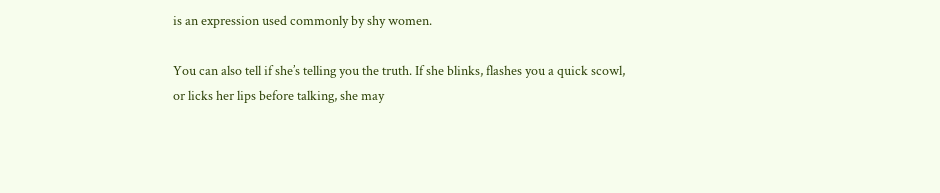is an expression used commonly by shy women.

You can also tell if she’s telling you the truth. If she blinks, flashes you a quick scowl, or licks her lips before talking, she may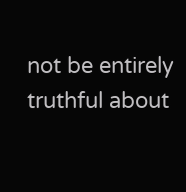not be entirely truthful about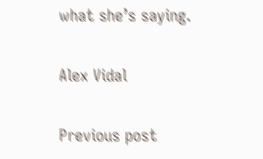what she’s saying.

Alex Vidal

Previous post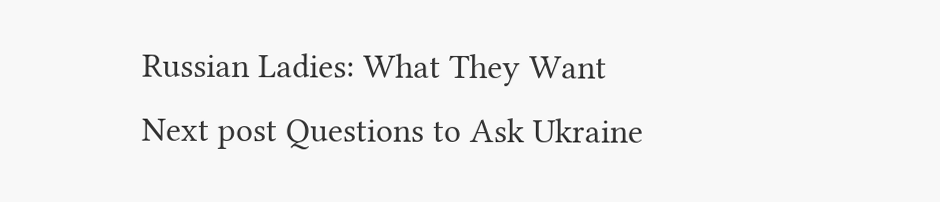Russian Ladies: What They Want
Next post Questions to Ask Ukraine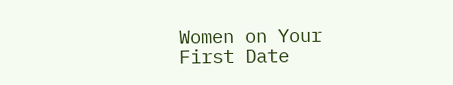Women on Your First Date